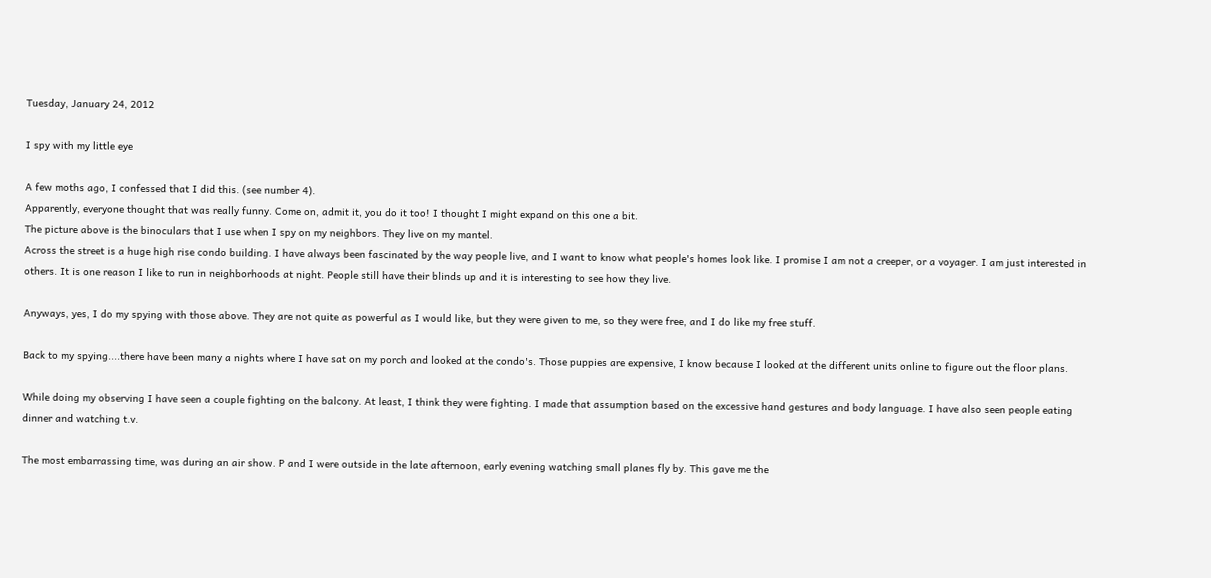Tuesday, January 24, 2012

I spy with my little eye

A few moths ago, I confessed that I did this. (see number 4).
Apparently, everyone thought that was really funny. Come on, admit it, you do it too! I thought I might expand on this one a bit.
The picture above is the binoculars that I use when I spy on my neighbors. They live on my mantel.
Across the street is a huge high rise condo building. I have always been fascinated by the way people live, and I want to know what people's homes look like. I promise I am not a creeper, or a voyager. I am just interested in others. It is one reason I like to run in neighborhoods at night. People still have their blinds up and it is interesting to see how they live.

Anyways, yes, I do my spying with those above. They are not quite as powerful as I would like, but they were given to me, so they were free, and I do like my free stuff.

Back to my spying....there have been many a nights where I have sat on my porch and looked at the condo's. Those puppies are expensive, I know because I looked at the different units online to figure out the floor plans.

While doing my observing I have seen a couple fighting on the balcony. At least, I think they were fighting. I made that assumption based on the excessive hand gestures and body language. I have also seen people eating dinner and watching t.v.

The most embarrassing time, was during an air show. P and I were outside in the late afternoon, early evening watching small planes fly by. This gave me the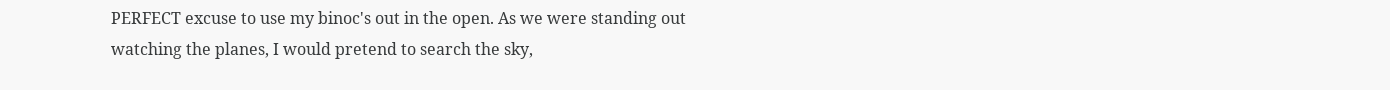PERFECT excuse to use my binoc's out in the open. As we were standing out watching the planes, I would pretend to search the sky,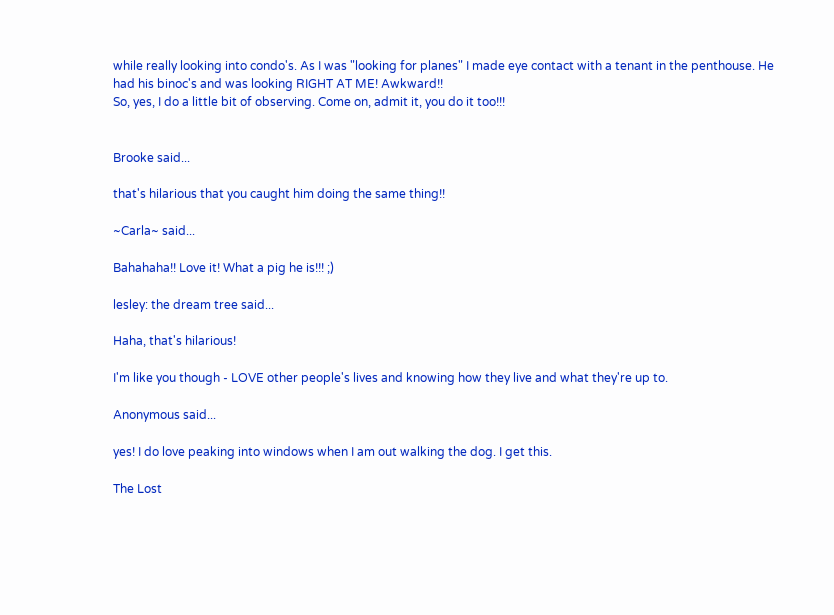while really looking into condo's. As I was "looking for planes" I made eye contact with a tenant in the penthouse. He had his binoc's and was looking RIGHT AT ME! Awkward!!
So, yes, I do a little bit of observing. Come on, admit it, you do it too!!!


Brooke said...

that's hilarious that you caught him doing the same thing!!

~Carla~ said...

Bahahaha!! Love it! What a pig he is!!! ;)

lesley: the dream tree said...

Haha, that's hilarious!

I'm like you though - LOVE other people's lives and knowing how they live and what they're up to.

Anonymous said...

yes! I do love peaking into windows when I am out walking the dog. I get this.

The Lost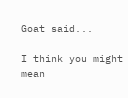Goat said...

I think you might mean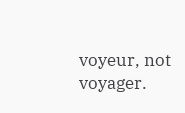voyeur, not voyager.